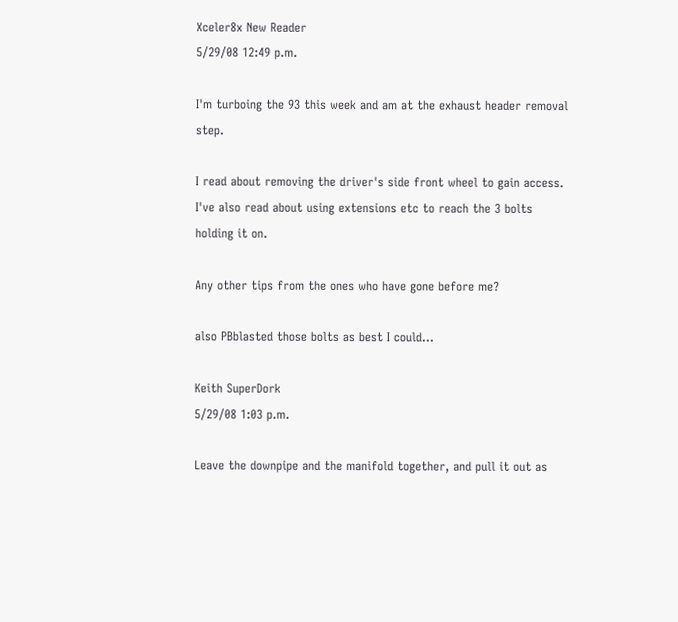Xceler8x New Reader
5/29/08 12:49 p.m.

I'm turboing the 93 this week and am at the exhaust header removal step.

I read about removing the driver's side front wheel to gain access. I've also read about using extensions etc to reach the 3 bolts holding it on.

Any other tips from the ones who have gone before me?

also PBblasted those bolts as best I could...

Keith SuperDork
5/29/08 1:03 p.m.

Leave the downpipe and the manifold together, and pull it out as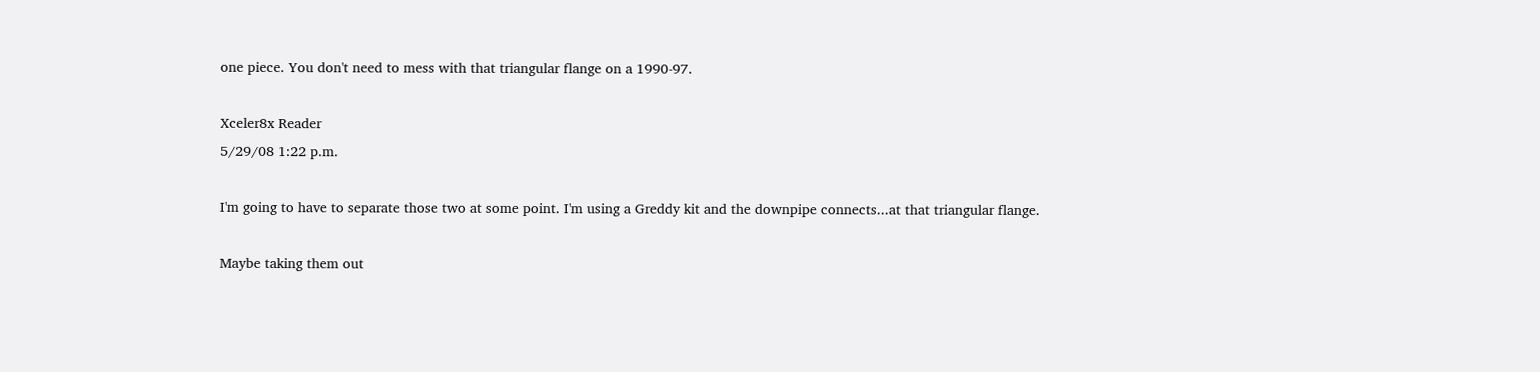one piece. You don't need to mess with that triangular flange on a 1990-97.

Xceler8x Reader
5/29/08 1:22 p.m.

I'm going to have to separate those two at some point. I'm using a Greddy kit and the downpipe connects...at that triangular flange.

Maybe taking them out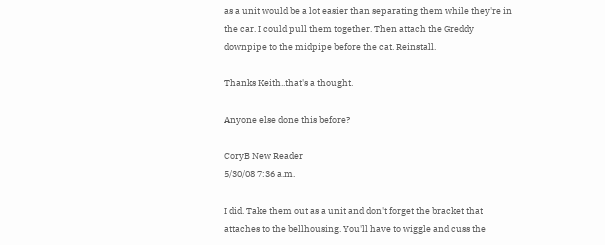as a unit would be a lot easier than separating them while they're in the car. I could pull them together. Then attach the Greddy downpipe to the midpipe before the cat. Reinstall.

Thanks Keith..that's a thought.

Anyone else done this before?

CoryB New Reader
5/30/08 7:36 a.m.

I did. Take them out as a unit and don't forget the bracket that attaches to the bellhousing. You'll have to wiggle and cuss the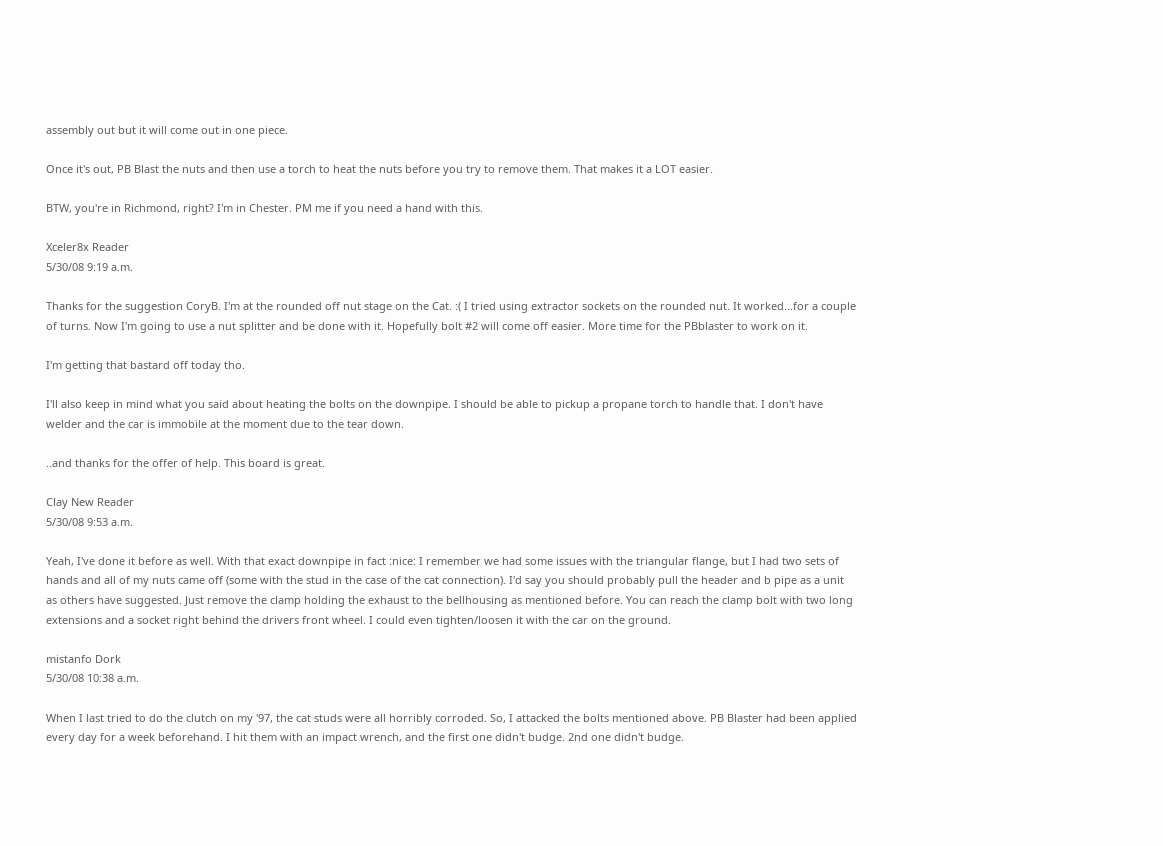assembly out but it will come out in one piece.

Once it's out, PB Blast the nuts and then use a torch to heat the nuts before you try to remove them. That makes it a LOT easier.

BTW, you're in Richmond, right? I'm in Chester. PM me if you need a hand with this.

Xceler8x Reader
5/30/08 9:19 a.m.

Thanks for the suggestion CoryB. I'm at the rounded off nut stage on the Cat. :( I tried using extractor sockets on the rounded nut. It worked...for a couple of turns. Now I'm going to use a nut splitter and be done with it. Hopefully bolt #2 will come off easier. More time for the PBblaster to work on it.

I'm getting that bastard off today tho.

I'll also keep in mind what you said about heating the bolts on the downpipe. I should be able to pickup a propane torch to handle that. I don't have welder and the car is immobile at the moment due to the tear down.

..and thanks for the offer of help. This board is great.

Clay New Reader
5/30/08 9:53 a.m.

Yeah, I've done it before as well. With that exact downpipe in fact :nice: I remember we had some issues with the triangular flange, but I had two sets of hands and all of my nuts came off (some with the stud in the case of the cat connection). I'd say you should probably pull the header and b pipe as a unit as others have suggested. Just remove the clamp holding the exhaust to the bellhousing as mentioned before. You can reach the clamp bolt with two long extensions and a socket right behind the drivers front wheel. I could even tighten/loosen it with the car on the ground.

mistanfo Dork
5/30/08 10:38 a.m.

When I last tried to do the clutch on my '97, the cat studs were all horribly corroded. So, I attacked the bolts mentioned above. PB Blaster had been applied every day for a week beforehand. I hit them with an impact wrench, and the first one didn't budge. 2nd one didn't budge.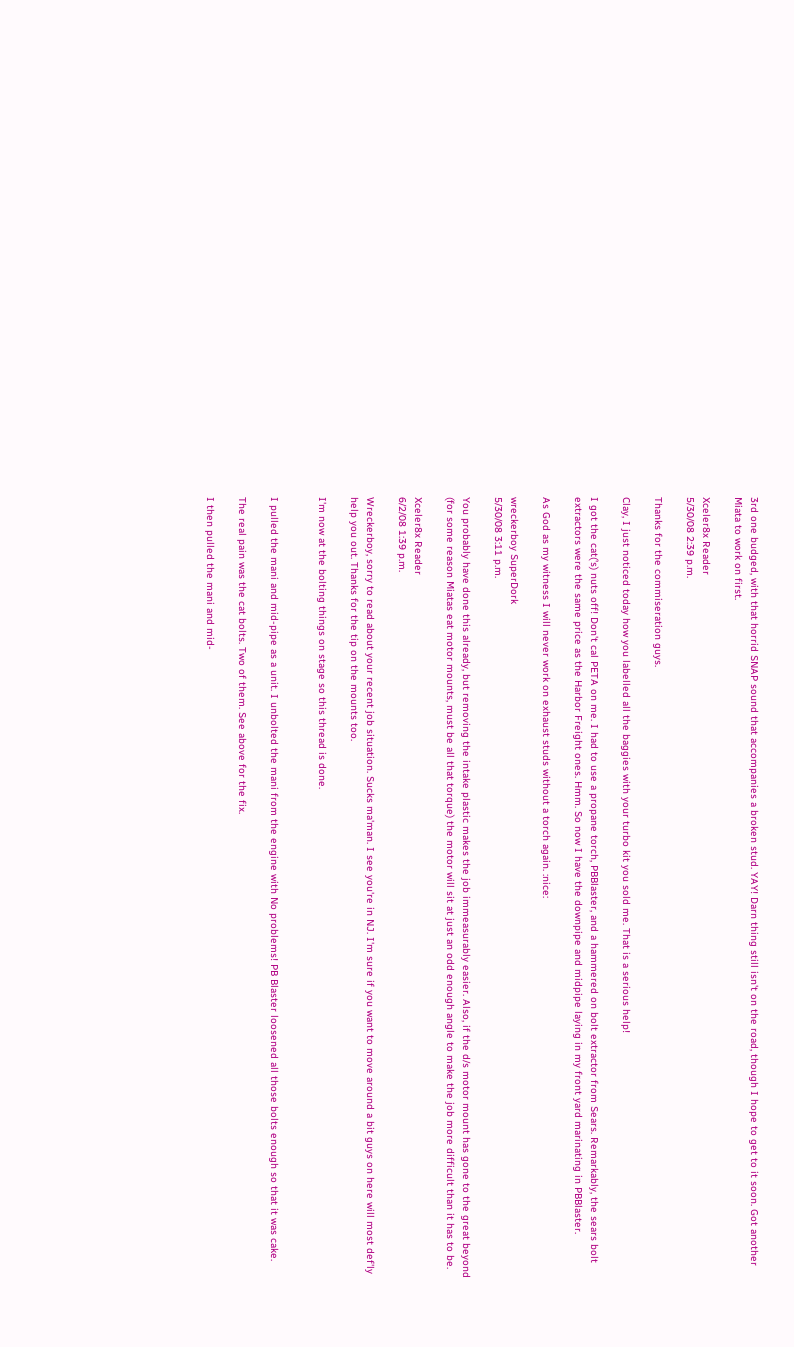3rd one budged, with that horrid SNAP sound that accompanies a broken stud. YAY! Darn thing still isn't on the road, though I hope to get to it soon. Got another Miata to work on first.

Xceler8x Reader
5/30/08 2:39 p.m.

Thanks for the commiseration guys.

Clay, I just noticed today how you labelled all the baggies with your turbo kit you sold me. That is a serious help!

I got the cat('s) nuts off! Don't cal PETA on me. I had to use a propane torch, PBBlaster, and a hammered on bolt extractor from Sears. Remarkably, the sears bolt extractors were the same price as the Harbor Freight ones. Hmm. So now I have the downpipe and midpipe laying in my front yard marinating in PBBlaster.

As God as my witness I will never work on exhaust studs without a torch again. :nice:

wreckerboy SuperDork
5/30/08 3:11 p.m.

You probably have done this already, but removing the intake plastic makes the job immeasurably easier. Also, if the d/s motor mount has gone to the great beyond (for some reason Miatas eat motor mounts, must be all that torque) the motor will sit at just an odd enough angle to make the job more difficult than it has to be.

Xceler8x Reader
6/2/08 1:39 p.m.

Wreckerboy, sorry to read about your recent job situation. Sucks ma'man. I see you're in NJ. I'm sure if you want to move around a bit guys on here will most def'ly help you out. Thanks for the tip on the mounts too.

I'm now at the bolting things on stage so this thread is done.


I pulled the mani and mid-pipe as a unit. I unbolted the mani from the engine with No problems! PB Blaster loosened all those bolts enough so that it was cake.

The real pain was the cat bolts. Two of them. See above for the fix.

I then pulled the mani and mid-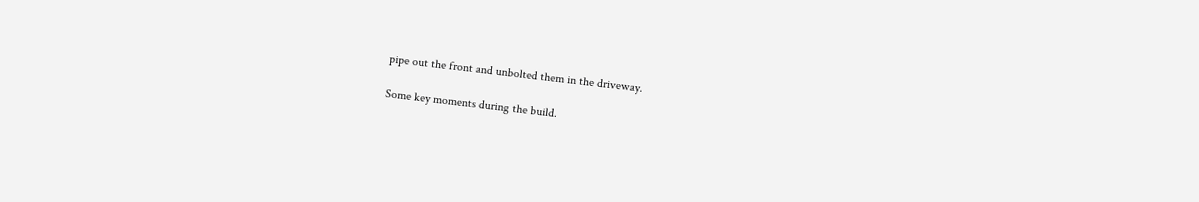pipe out the front and unbolted them in the driveway.

Some key moments during the build.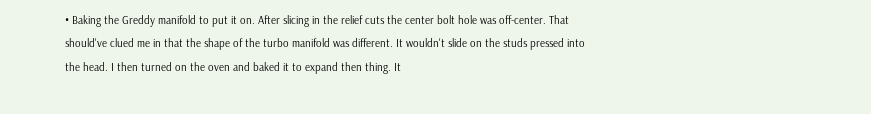• Baking the Greddy manifold to put it on. After slicing in the relief cuts the center bolt hole was off-center. That should've clued me in that the shape of the turbo manifold was different. It wouldn't slide on the studs pressed into the head. I then turned on the oven and baked it to expand then thing. It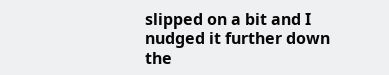slipped on a bit and I nudged it further down the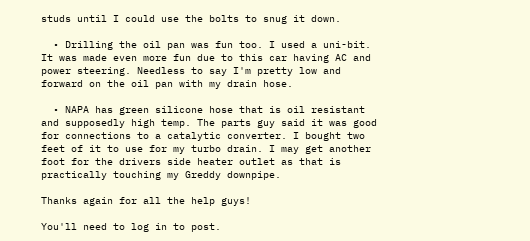studs until I could use the bolts to snug it down.

  • Drilling the oil pan was fun too. I used a uni-bit. It was made even more fun due to this car having AC and power steering. Needless to say I'm pretty low and forward on the oil pan with my drain hose.

  • NAPA has green silicone hose that is oil resistant and supposedly high temp. The parts guy said it was good for connections to a catalytic converter. I bought two feet of it to use for my turbo drain. I may get another foot for the drivers side heater outlet as that is practically touching my Greddy downpipe.

Thanks again for all the help guys!

You'll need to log in to post.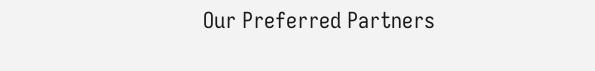Our Preferred Partners